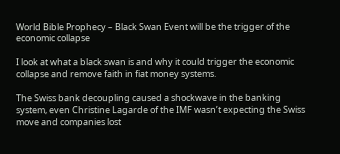World Bible Prophecy – Black Swan Event will be the trigger of the economic collapse

I look at what a black swan is and why it could trigger the economic collapse and remove faith in fiat money systems.

The Swiss bank decoupling caused a shockwave in the banking system, even Christine Lagarde of the IMF wasn’t expecting the Swiss move and companies lost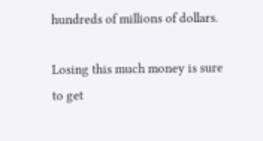hundreds of millions of dollars.

Losing this much money is sure to get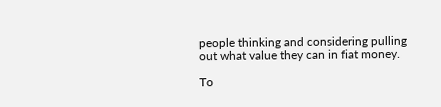people thinking and considering pulling out what value they can in fiat money.

To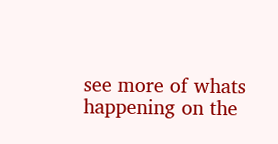see more of whats happening on the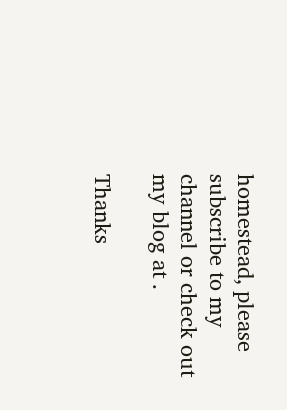homestead, please subscribe to my channel or check out my blog at .

Thanks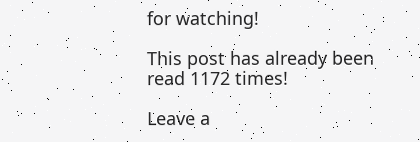for watching!

This post has already been read 1172 times!

Leave a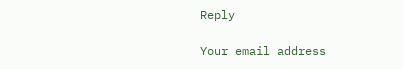Reply

Your email address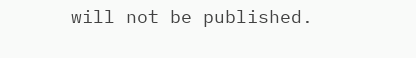will not be published.